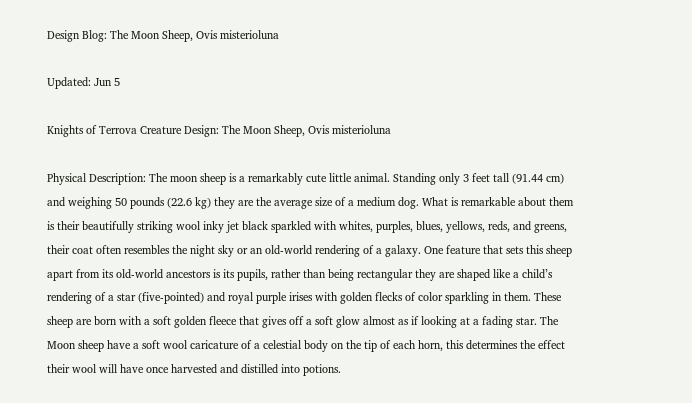Design Blog: The Moon Sheep, Ovis misterioluna

Updated: Jun 5

Knights of Terrova Creature Design: The Moon Sheep, Ovis misterioluna

Physical Description: The moon sheep is a remarkably cute little animal. Standing only 3 feet tall (91.44 cm) and weighing 50 pounds (22.6 kg) they are the average size of a medium dog. What is remarkable about them is their beautifully striking wool inky jet black sparkled with whites, purples, blues, yellows, reds, and greens, their coat often resembles the night sky or an old-world rendering of a galaxy. One feature that sets this sheep apart from its old-world ancestors is its pupils, rather than being rectangular they are shaped like a child’s rendering of a star (five-pointed) and royal purple irises with golden flecks of color sparkling in them. These sheep are born with a soft golden fleece that gives off a soft glow almost as if looking at a fading star. The Moon sheep have a soft wool caricature of a celestial body on the tip of each horn, this determines the effect their wool will have once harvested and distilled into potions.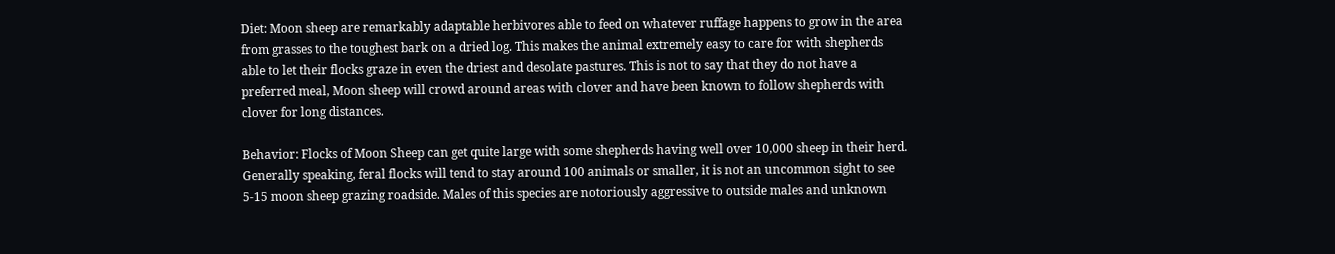Diet: Moon sheep are remarkably adaptable herbivores able to feed on whatever ruffage happens to grow in the area from grasses to the toughest bark on a dried log. This makes the animal extremely easy to care for with shepherds able to let their flocks graze in even the driest and desolate pastures. This is not to say that they do not have a preferred meal, Moon sheep will crowd around areas with clover and have been known to follow shepherds with clover for long distances.

Behavior: Flocks of Moon Sheep can get quite large with some shepherds having well over 10,000 sheep in their herd. Generally speaking, feral flocks will tend to stay around 100 animals or smaller, it is not an uncommon sight to see 5-15 moon sheep grazing roadside. Males of this species are notoriously aggressive to outside males and unknown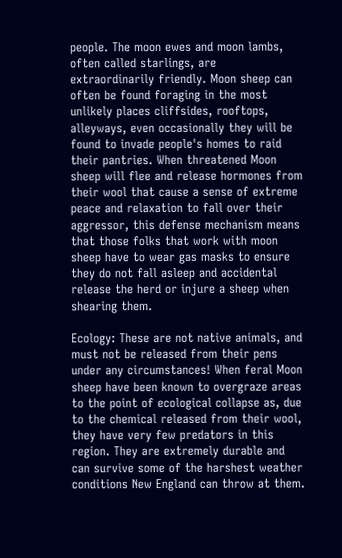people. The moon ewes and moon lambs, often called starlings, are extraordinarily friendly. Moon sheep can often be found foraging in the most unlikely places cliffsides, rooftops, alleyways, even occasionally they will be found to invade people's homes to raid their pantries. When threatened Moon sheep will flee and release hormones from their wool that cause a sense of extreme peace and relaxation to fall over their aggressor, this defense mechanism means that those folks that work with moon sheep have to wear gas masks to ensure they do not fall asleep and accidental release the herd or injure a sheep when shearing them.

Ecology: These are not native animals, and must not be released from their pens under any circumstances! When feral Moon sheep have been known to overgraze areas to the point of ecological collapse as, due to the chemical released from their wool, they have very few predators in this region. They are extremely durable and can survive some of the harshest weather conditions New England can throw at them.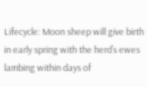Lifecycle: Moon sheep will give birth in early spring with the herd’s ewes lambing within days of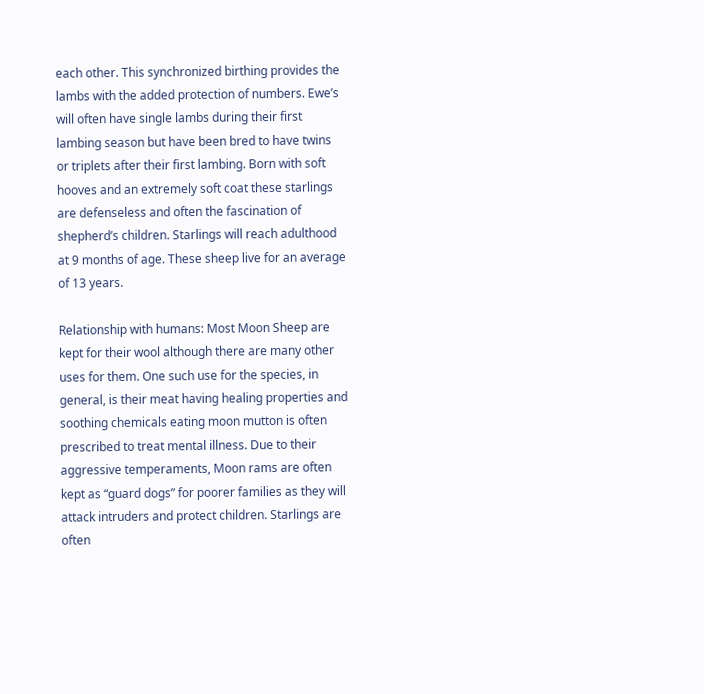each other. This synchronized birthing provides the lambs with the added protection of numbers. Ewe’s will often have single lambs during their first lambing season but have been bred to have twins or triplets after their first lambing. Born with soft hooves and an extremely soft coat these starlings are defenseless and often the fascination of shepherd’s children. Starlings will reach adulthood at 9 months of age. These sheep live for an average of 13 years.

Relationship with humans: Most Moon Sheep are kept for their wool although there are many other uses for them. One such use for the species, in general, is their meat having healing properties and soothing chemicals eating moon mutton is often prescribed to treat mental illness. Due to their aggressive temperaments, Moon rams are often kept as “guard dogs” for poorer families as they will attack intruders and protect children. Starlings are often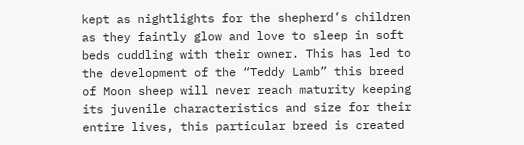kept as nightlights for the shepherd’s children as they faintly glow and love to sleep in soft beds cuddling with their owner. This has led to the development of the “Teddy Lamb” this breed of Moon sheep will never reach maturity keeping its juvenile characteristics and size for their entire lives, this particular breed is created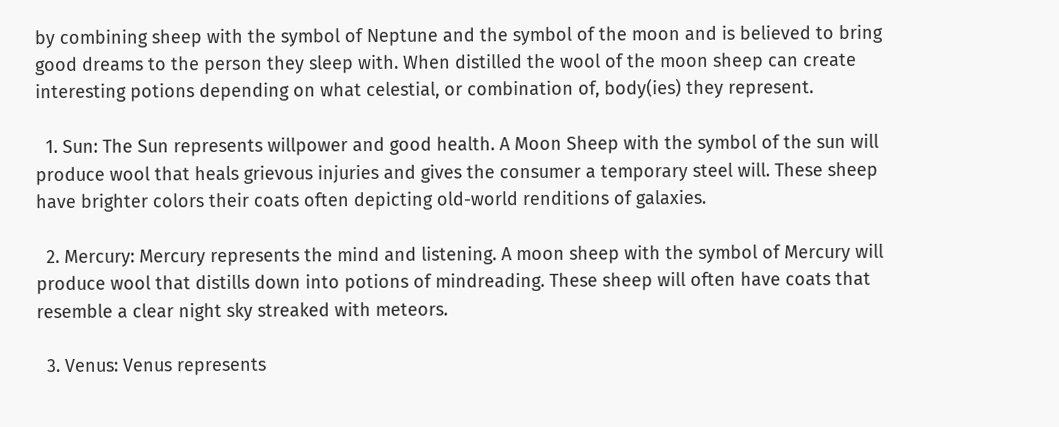by combining sheep with the symbol of Neptune and the symbol of the moon and is believed to bring good dreams to the person they sleep with. When distilled the wool of the moon sheep can create interesting potions depending on what celestial, or combination of, body(ies) they represent.

  1. Sun: The Sun represents willpower and good health. A Moon Sheep with the symbol of the sun will produce wool that heals grievous injuries and gives the consumer a temporary steel will. These sheep have brighter colors their coats often depicting old-world renditions of galaxies.

  2. Mercury: Mercury represents the mind and listening. A moon sheep with the symbol of Mercury will produce wool that distills down into potions of mindreading. These sheep will often have coats that resemble a clear night sky streaked with meteors.

  3. Venus: Venus represents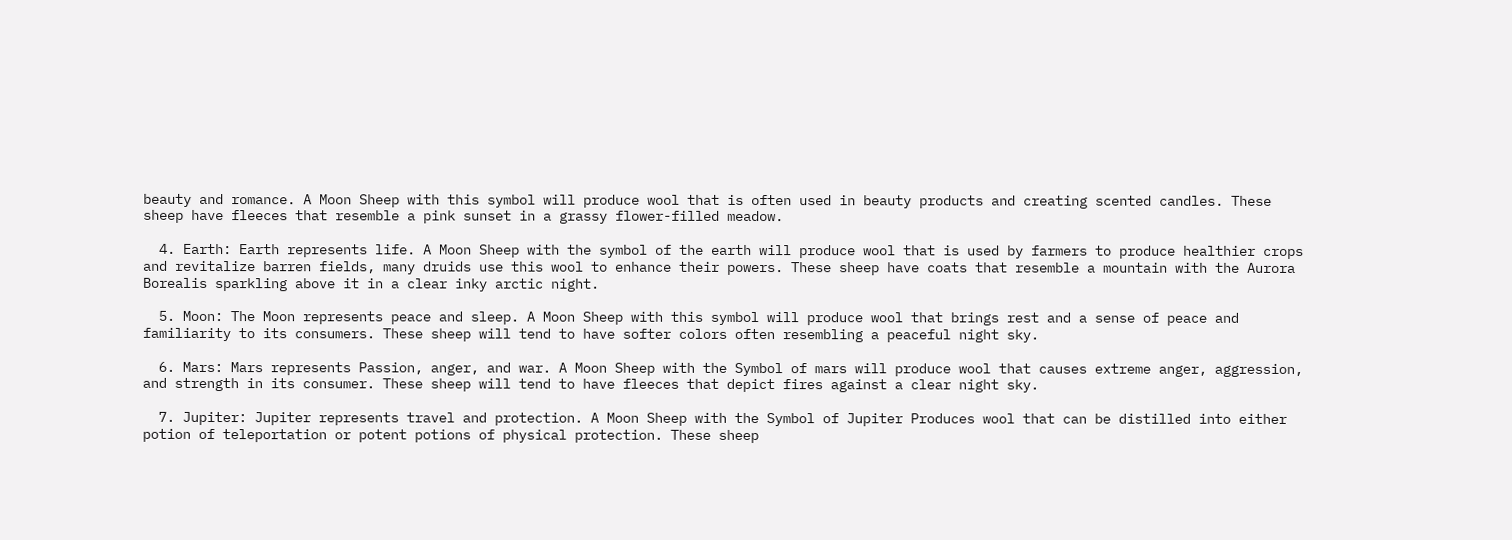beauty and romance. A Moon Sheep with this symbol will produce wool that is often used in beauty products and creating scented candles. These sheep have fleeces that resemble a pink sunset in a grassy flower-filled meadow.

  4. Earth: Earth represents life. A Moon Sheep with the symbol of the earth will produce wool that is used by farmers to produce healthier crops and revitalize barren fields, many druids use this wool to enhance their powers. These sheep have coats that resemble a mountain with the Aurora Borealis sparkling above it in a clear inky arctic night.

  5. Moon: The Moon represents peace and sleep. A Moon Sheep with this symbol will produce wool that brings rest and a sense of peace and familiarity to its consumers. These sheep will tend to have softer colors often resembling a peaceful night sky.

  6. Mars: Mars represents Passion, anger, and war. A Moon Sheep with the Symbol of mars will produce wool that causes extreme anger, aggression, and strength in its consumer. These sheep will tend to have fleeces that depict fires against a clear night sky.

  7. Jupiter: Jupiter represents travel and protection. A Moon Sheep with the Symbol of Jupiter Produces wool that can be distilled into either potion of teleportation or potent potions of physical protection. These sheep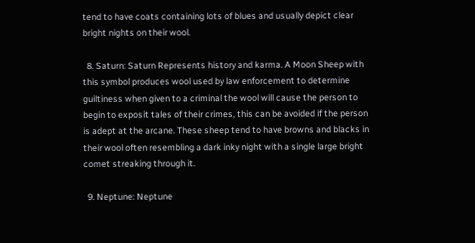tend to have coats containing lots of blues and usually depict clear bright nights on their wool.

  8. Saturn: Saturn Represents history and karma. A Moon Sheep with this symbol produces wool used by law enforcement to determine guiltiness when given to a criminal the wool will cause the person to begin to exposit tales of their crimes, this can be avoided if the person is adept at the arcane. These sheep tend to have browns and blacks in their wool often resembling a dark inky night with a single large bright comet streaking through it.

  9. Neptune: Neptune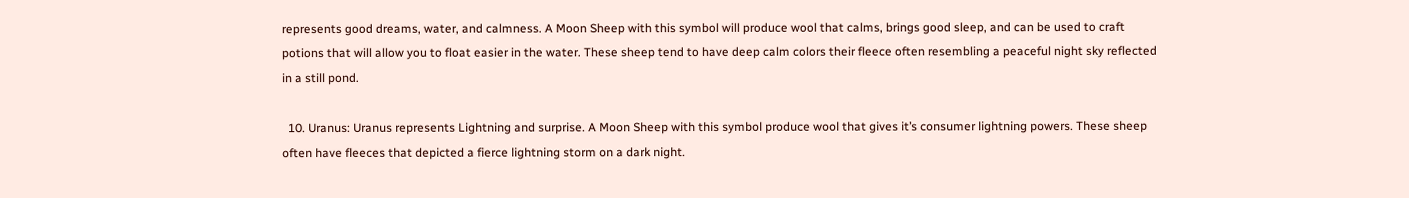represents good dreams, water, and calmness. A Moon Sheep with this symbol will produce wool that calms, brings good sleep, and can be used to craft potions that will allow you to float easier in the water. These sheep tend to have deep calm colors their fleece often resembling a peaceful night sky reflected in a still pond.

  10. Uranus: Uranus represents Lightning and surprise. A Moon Sheep with this symbol produce wool that gives it’s consumer lightning powers. These sheep often have fleeces that depicted a fierce lightning storm on a dark night.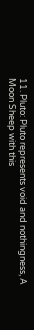11. Pluto: Pluto represents void and nothingness, A Moon Sheep with this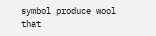symbol produce wool that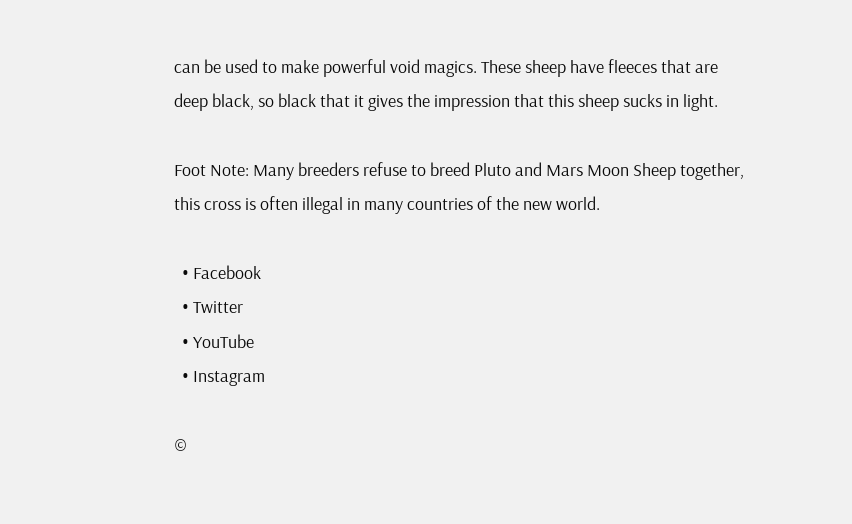can be used to make powerful void magics. These sheep have fleeces that are deep black, so black that it gives the impression that this sheep sucks in light.

Foot Note: Many breeders refuse to breed Pluto and Mars Moon Sheep together, this cross is often illegal in many countries of the new world.

  • Facebook
  • Twitter
  • YouTube
  • Instagram

©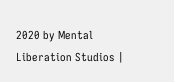2020 by Mental Liberation Studios |